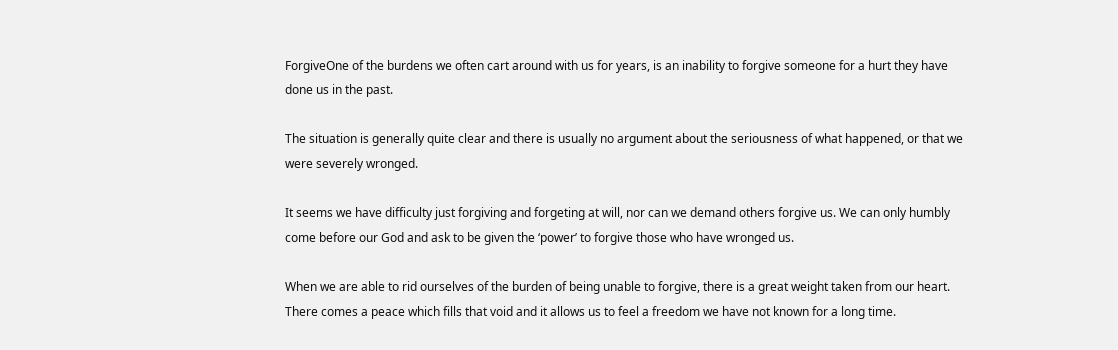ForgiveOne of the burdens we often cart around with us for years, is an inability to forgive someone for a hurt they have done us in the past.

The situation is generally quite clear and there is usually no argument about the seriousness of what happened, or that we were severely wronged.

It seems we have difficulty just forgiving and forgeting at will, nor can we demand others forgive us. We can only humbly come before our God and ask to be given the ‘power’ to forgive those who have wronged us.

When we are able to rid ourselves of the burden of being unable to forgive, there is a great weight taken from our heart. There comes a peace which fills that void and it allows us to feel a freedom we have not known for a long time.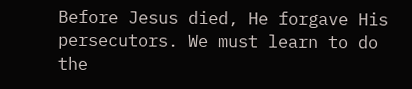Before Jesus died, He forgave His persecutors. We must learn to do the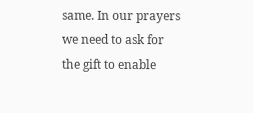same. In our prayers we need to ask for the gift to enable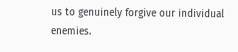us to genuinely forgive our individual enemies.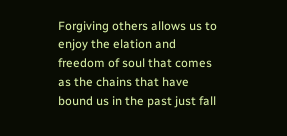Forgiving others allows us to enjoy the elation and freedom of soul that comes as the chains that have bound us in the past just fall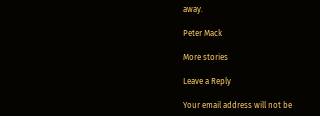away.

Peter Mack

More stories

Leave a Reply

Your email address will not be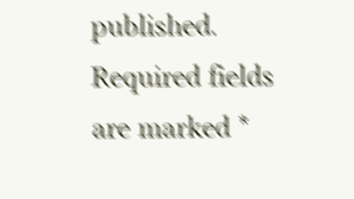published. Required fields are marked *